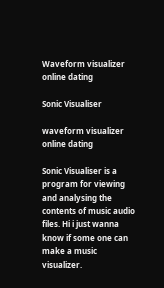Waveform visualizer online dating

Sonic Visualiser

waveform visualizer online dating

Sonic Visualiser is a program for viewing and analysing the contents of music audio files. Hi i just wanna know if some one can make a music visualizer.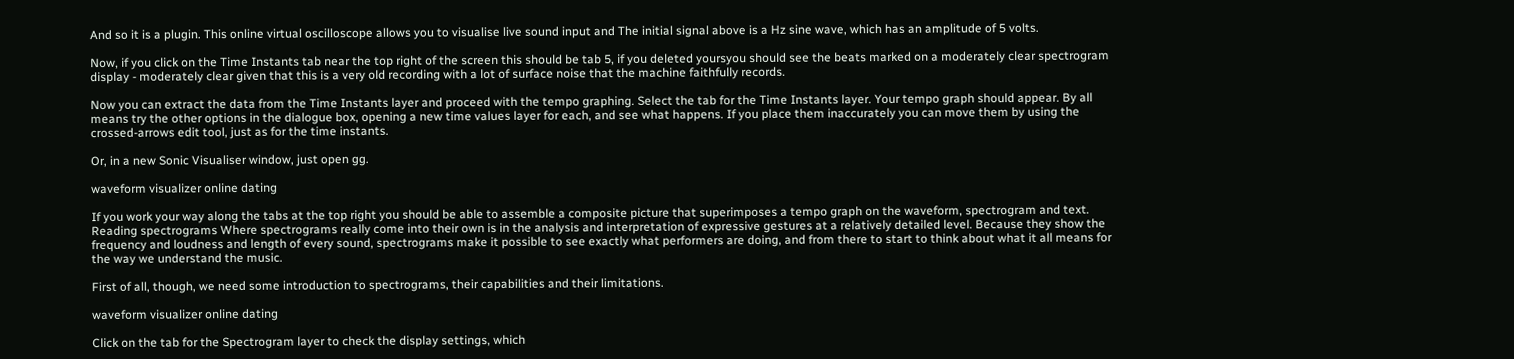And so it is a plugin. This online virtual oscilloscope allows you to visualise live sound input and The initial signal above is a Hz sine wave, which has an amplitude of 5 volts.

Now, if you click on the Time Instants tab near the top right of the screen this should be tab 5, if you deleted yoursyou should see the beats marked on a moderately clear spectrogram display - moderately clear given that this is a very old recording with a lot of surface noise that the machine faithfully records.

Now you can extract the data from the Time Instants layer and proceed with the tempo graphing. Select the tab for the Time Instants layer. Your tempo graph should appear. By all means try the other options in the dialogue box, opening a new time values layer for each, and see what happens. If you place them inaccurately you can move them by using the crossed-arrows edit tool, just as for the time instants.

Or, in a new Sonic Visualiser window, just open gg.

waveform visualizer online dating

If you work your way along the tabs at the top right you should be able to assemble a composite picture that superimposes a tempo graph on the waveform, spectrogram and text. Reading spectrograms Where spectrograms really come into their own is in the analysis and interpretation of expressive gestures at a relatively detailed level. Because they show the frequency and loudness and length of every sound, spectrograms make it possible to see exactly what performers are doing, and from there to start to think about what it all means for the way we understand the music.

First of all, though, we need some introduction to spectrograms, their capabilities and their limitations.

waveform visualizer online dating

Click on the tab for the Spectrogram layer to check the display settings, which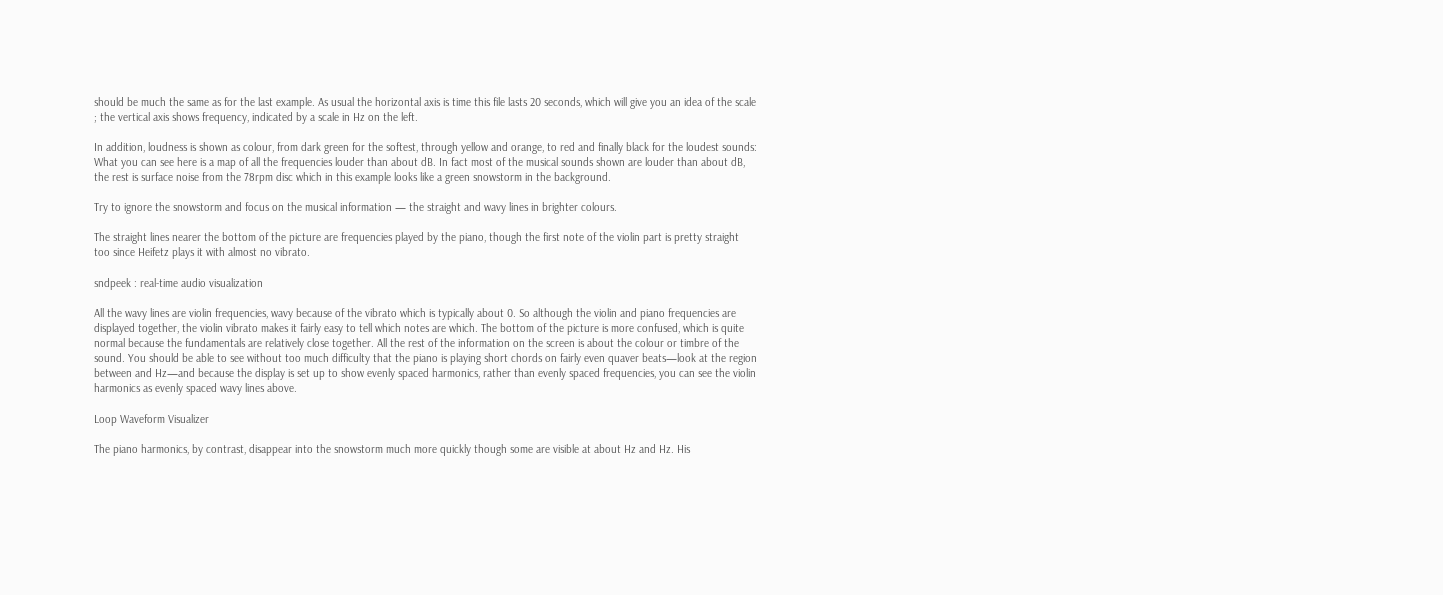should be much the same as for the last example. As usual the horizontal axis is time this file lasts 20 seconds, which will give you an idea of the scale ; the vertical axis shows frequency, indicated by a scale in Hz on the left.

In addition, loudness is shown as colour, from dark green for the softest, through yellow and orange, to red and finally black for the loudest sounds: What you can see here is a map of all the frequencies louder than about dB. In fact most of the musical sounds shown are louder than about dB, the rest is surface noise from the 78rpm disc which in this example looks like a green snowstorm in the background.

Try to ignore the snowstorm and focus on the musical information — the straight and wavy lines in brighter colours.

The straight lines nearer the bottom of the picture are frequencies played by the piano, though the first note of the violin part is pretty straight too since Heifetz plays it with almost no vibrato.

sndpeek : real-time audio visualization

All the wavy lines are violin frequencies, wavy because of the vibrato which is typically about 0. So although the violin and piano frequencies are displayed together, the violin vibrato makes it fairly easy to tell which notes are which. The bottom of the picture is more confused, which is quite normal because the fundamentals are relatively close together. All the rest of the information on the screen is about the colour or timbre of the sound. You should be able to see without too much difficulty that the piano is playing short chords on fairly even quaver beats—look at the region between and Hz—and because the display is set up to show evenly spaced harmonics, rather than evenly spaced frequencies, you can see the violin harmonics as evenly spaced wavy lines above.

Loop Waveform Visualizer

The piano harmonics, by contrast, disappear into the snowstorm much more quickly though some are visible at about Hz and Hz. His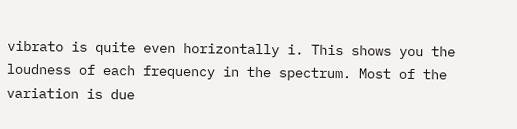vibrato is quite even horizontally i. This shows you the loudness of each frequency in the spectrum. Most of the variation is due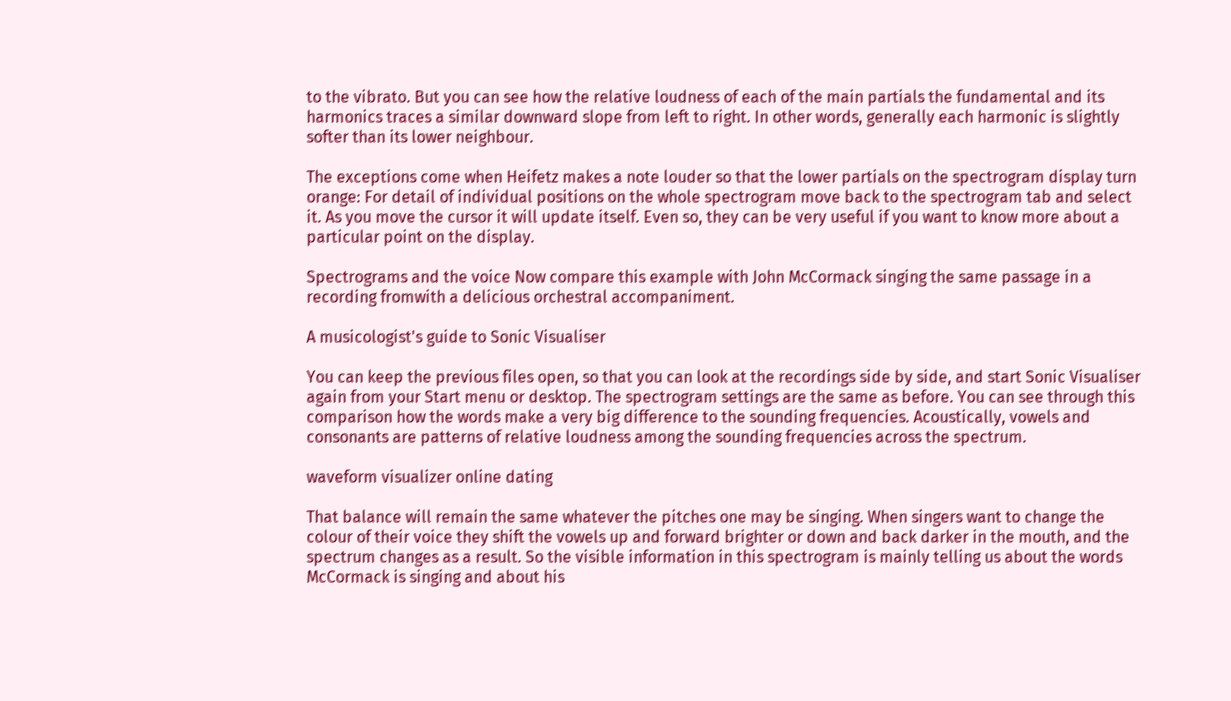to the vibrato. But you can see how the relative loudness of each of the main partials the fundamental and its harmonics traces a similar downward slope from left to right. In other words, generally each harmonic is slightly softer than its lower neighbour.

The exceptions come when Heifetz makes a note louder so that the lower partials on the spectrogram display turn orange: For detail of individual positions on the whole spectrogram move back to the spectrogram tab and select it. As you move the cursor it will update itself. Even so, they can be very useful if you want to know more about a particular point on the display.

Spectrograms and the voice Now compare this example with John McCormack singing the same passage in a recording fromwith a delicious orchestral accompaniment.

A musicologist's guide to Sonic Visualiser

You can keep the previous files open, so that you can look at the recordings side by side, and start Sonic Visualiser again from your Start menu or desktop. The spectrogram settings are the same as before. You can see through this comparison how the words make a very big difference to the sounding frequencies. Acoustically, vowels and consonants are patterns of relative loudness among the sounding frequencies across the spectrum.

waveform visualizer online dating

That balance will remain the same whatever the pitches one may be singing. When singers want to change the colour of their voice they shift the vowels up and forward brighter or down and back darker in the mouth, and the spectrum changes as a result. So the visible information in this spectrogram is mainly telling us about the words McCormack is singing and about his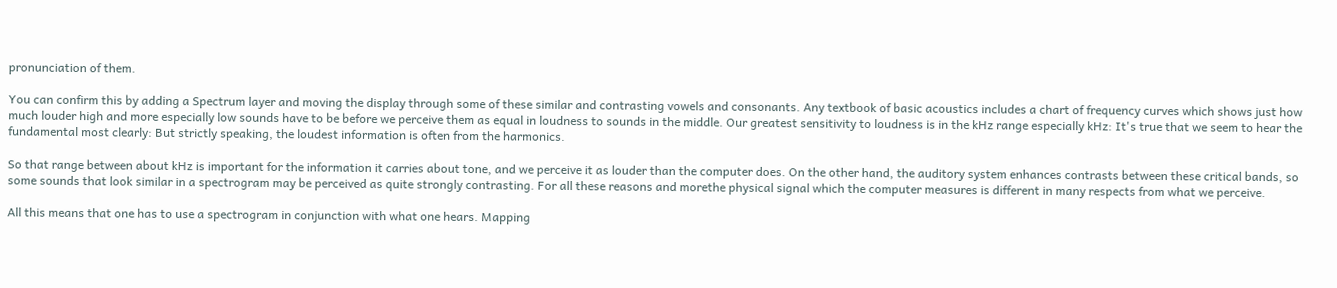pronunciation of them.

You can confirm this by adding a Spectrum layer and moving the display through some of these similar and contrasting vowels and consonants. Any textbook of basic acoustics includes a chart of frequency curves which shows just how much louder high and more especially low sounds have to be before we perceive them as equal in loudness to sounds in the middle. Our greatest sensitivity to loudness is in the kHz range especially kHz: It's true that we seem to hear the fundamental most clearly: But strictly speaking, the loudest information is often from the harmonics.

So that range between about kHz is important for the information it carries about tone, and we perceive it as louder than the computer does. On the other hand, the auditory system enhances contrasts between these critical bands, so some sounds that look similar in a spectrogram may be perceived as quite strongly contrasting. For all these reasons and morethe physical signal which the computer measures is different in many respects from what we perceive.

All this means that one has to use a spectrogram in conjunction with what one hears. Mapping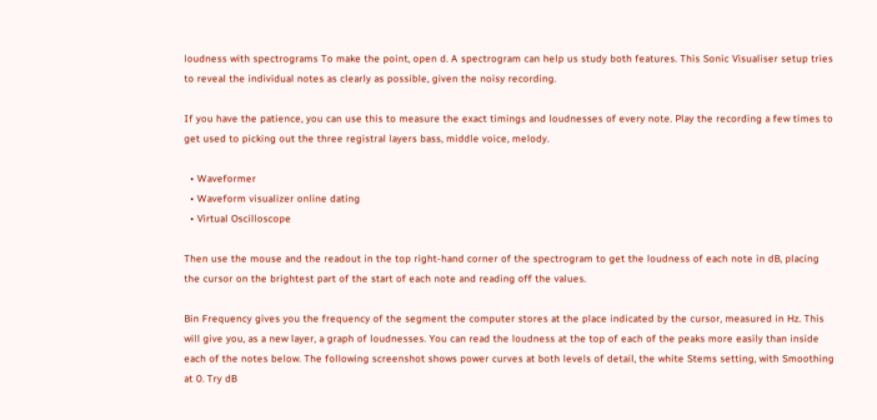loudness with spectrograms To make the point, open d. A spectrogram can help us study both features. This Sonic Visualiser setup tries to reveal the individual notes as clearly as possible, given the noisy recording.

If you have the patience, you can use this to measure the exact timings and loudnesses of every note. Play the recording a few times to get used to picking out the three registral layers bass, middle voice, melody.

  • Waveformer
  • Waveform visualizer online dating
  • Virtual Oscilloscope

Then use the mouse and the readout in the top right-hand corner of the spectrogram to get the loudness of each note in dB, placing the cursor on the brightest part of the start of each note and reading off the values.

Bin Frequency gives you the frequency of the segment the computer stores at the place indicated by the cursor, measured in Hz. This will give you, as a new layer, a graph of loudnesses. You can read the loudness at the top of each of the peaks more easily than inside each of the notes below. The following screenshot shows power curves at both levels of detail, the white Stems setting, with Smoothing at 0. Try dB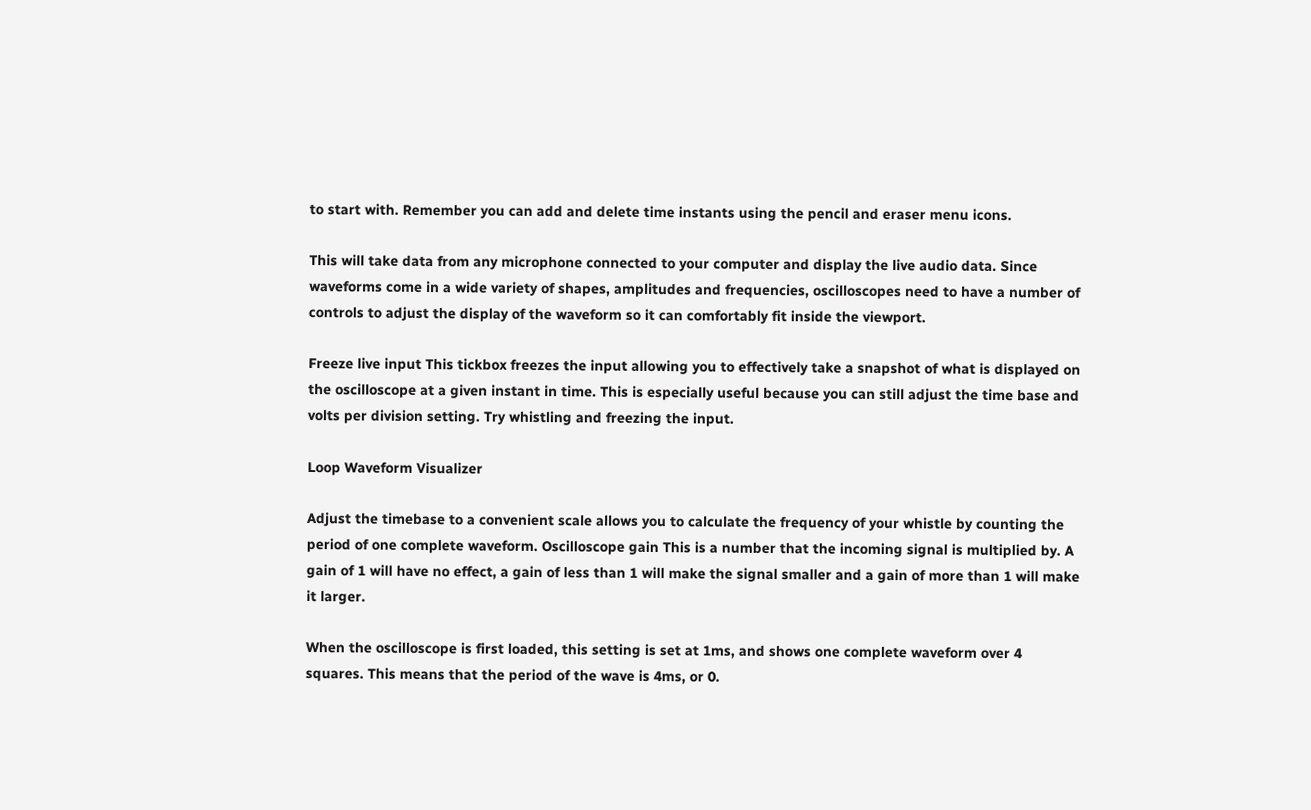to start with. Remember you can add and delete time instants using the pencil and eraser menu icons.

This will take data from any microphone connected to your computer and display the live audio data. Since waveforms come in a wide variety of shapes, amplitudes and frequencies, oscilloscopes need to have a number of controls to adjust the display of the waveform so it can comfortably fit inside the viewport.

Freeze live input This tickbox freezes the input allowing you to effectively take a snapshot of what is displayed on the oscilloscope at a given instant in time. This is especially useful because you can still adjust the time base and volts per division setting. Try whistling and freezing the input.

Loop Waveform Visualizer

Adjust the timebase to a convenient scale allows you to calculate the frequency of your whistle by counting the period of one complete waveform. Oscilloscope gain This is a number that the incoming signal is multiplied by. A gain of 1 will have no effect, a gain of less than 1 will make the signal smaller and a gain of more than 1 will make it larger.

When the oscilloscope is first loaded, this setting is set at 1ms, and shows one complete waveform over 4 squares. This means that the period of the wave is 4ms, or 0.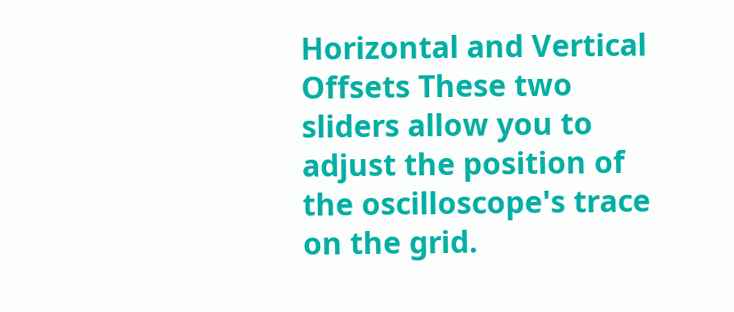Horizontal and Vertical Offsets These two sliders allow you to adjust the position of the oscilloscope's trace on the grid.